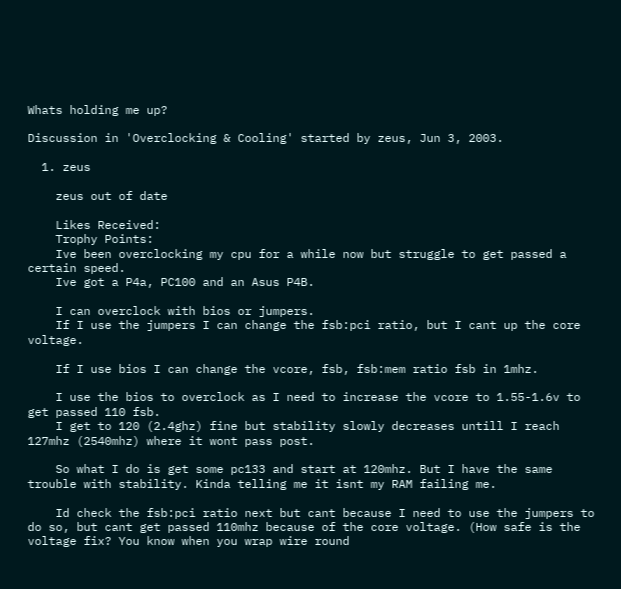Whats holding me up?

Discussion in 'Overclocking & Cooling' started by zeus, Jun 3, 2003.

  1. zeus

    zeus out of date

    Likes Received:
    Trophy Points:
    Ive been overclocking my cpu for a while now but struggle to get passed a certain speed.
    Ive got a P4a, PC100 and an Asus P4B.

    I can overclock with bios or jumpers.
    If I use the jumpers I can change the fsb:pci ratio, but I cant up the core voltage.

    If I use bios I can change the vcore, fsb, fsb:mem ratio fsb in 1mhz.

    I use the bios to overclock as I need to increase the vcore to 1.55-1.6v to get passed 110 fsb.
    I get to 120 (2.4ghz) fine but stability slowly decreases untill I reach 127mhz (2540mhz) where it wont pass post.

    So what I do is get some pc133 and start at 120mhz. But I have the same trouble with stability. Kinda telling me it isnt my RAM failing me.

    Id check the fsb:pci ratio next but cant because I need to use the jumpers to do so, but cant get passed 110mhz because of the core voltage. (How safe is the voltage fix? You know when you wrap wire round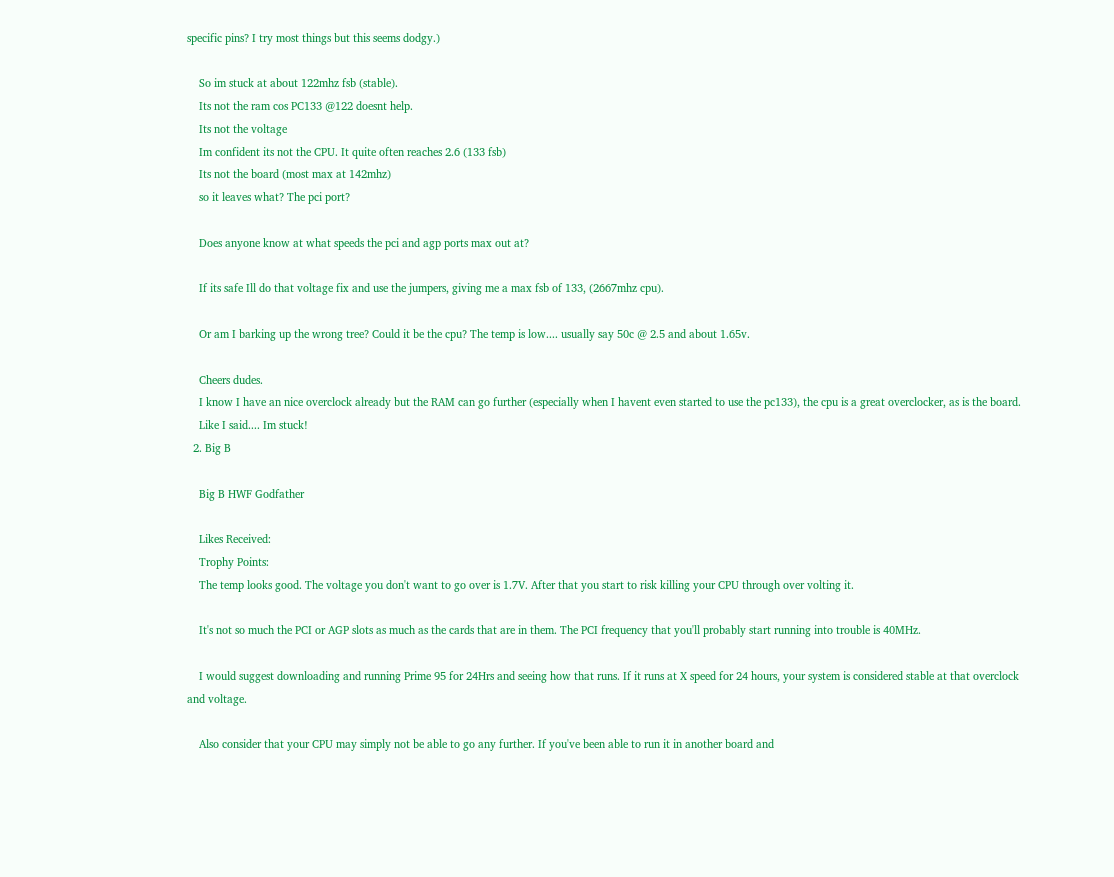specific pins? I try most things but this seems dodgy.)

    So im stuck at about 122mhz fsb (stable).
    Its not the ram cos PC133 @122 doesnt help.
    Its not the voltage
    Im confident its not the CPU. It quite often reaches 2.6 (133 fsb)
    Its not the board (most max at 142mhz)
    so it leaves what? The pci port?

    Does anyone know at what speeds the pci and agp ports max out at?

    If its safe Ill do that voltage fix and use the jumpers, giving me a max fsb of 133, (2667mhz cpu).

    Or am I barking up the wrong tree? Could it be the cpu? The temp is low.... usually say 50c @ 2.5 and about 1.65v.

    Cheers dudes.
    I know I have an nice overclock already but the RAM can go further (especially when I havent even started to use the pc133), the cpu is a great overclocker, as is the board.
    Like I said.... Im stuck!
  2. Big B

    Big B HWF Godfather

    Likes Received:
    Trophy Points:
    The temp looks good. The voltage you don't want to go over is 1.7V. After that you start to risk killing your CPU through over volting it.

    It's not so much the PCI or AGP slots as much as the cards that are in them. The PCI frequency that you'll probably start running into trouble is 40MHz.

    I would suggest downloading and running Prime 95 for 24Hrs and seeing how that runs. If it runs at X speed for 24 hours, your system is considered stable at that overclock and voltage.

    Also consider that your CPU may simply not be able to go any further. If you've been able to run it in another board and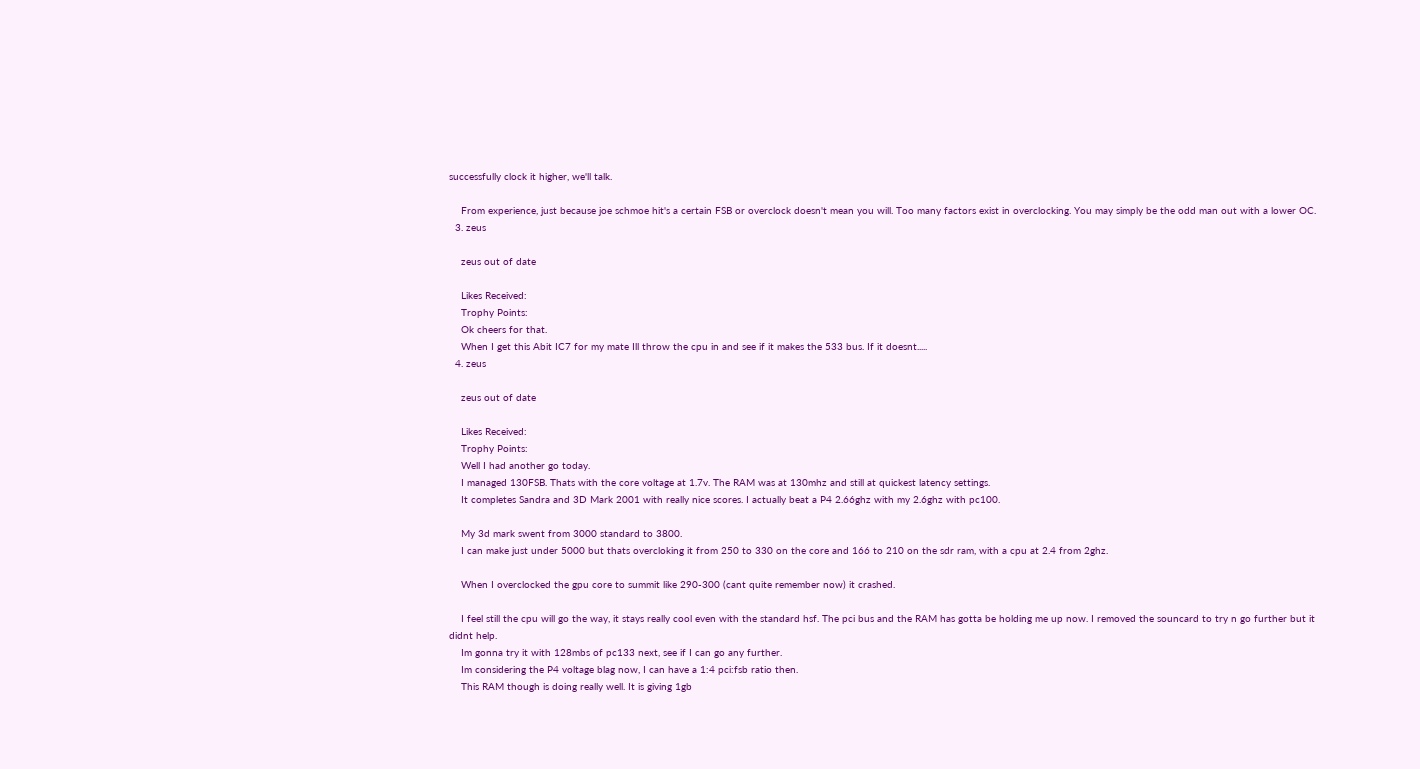successfully clock it higher, we'll talk.

    From experience, just because joe schmoe hit's a certain FSB or overclock doesn't mean you will. Too many factors exist in overclocking. You may simply be the odd man out with a lower OC.
  3. zeus

    zeus out of date

    Likes Received:
    Trophy Points:
    Ok cheers for that.
    When I get this Abit IC7 for my mate Ill throw the cpu in and see if it makes the 533 bus. If it doesnt.....
  4. zeus

    zeus out of date

    Likes Received:
    Trophy Points:
    Well I had another go today.
    I managed 130FSB. Thats with the core voltage at 1.7v. The RAM was at 130mhz and still at quickest latency settings.
    It completes Sandra and 3D Mark 2001 with really nice scores. I actually beat a P4 2.66ghz with my 2.6ghz with pc100.

    My 3d mark swent from 3000 standard to 3800.
    I can make just under 5000 but thats overcloking it from 250 to 330 on the core and 166 to 210 on the sdr ram, with a cpu at 2.4 from 2ghz.

    When I overclocked the gpu core to summit like 290-300 (cant quite remember now) it crashed.

    I feel still the cpu will go the way, it stays really cool even with the standard hsf. The pci bus and the RAM has gotta be holding me up now. I removed the souncard to try n go further but it didnt help.
    Im gonna try it with 128mbs of pc133 next, see if I can go any further.
    Im considering the P4 voltage blag now, I can have a 1:4 pci:fsb ratio then.
    This RAM though is doing really well. It is giving 1gb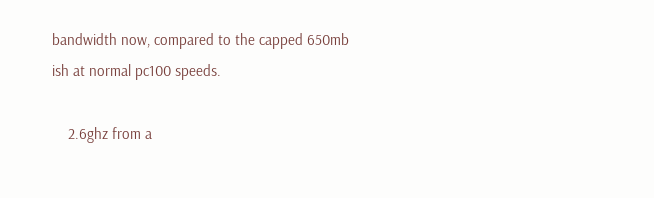bandwidth now, compared to the capped 650mb ish at normal pc100 speeds.

    2.6ghz from a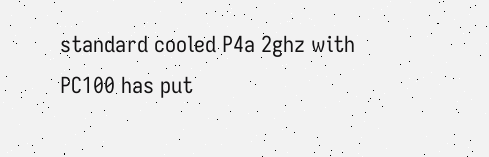standard cooled P4a 2ghz with PC100 has put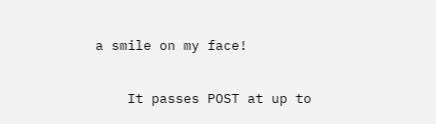a smile on my face!

    It passes POST at up to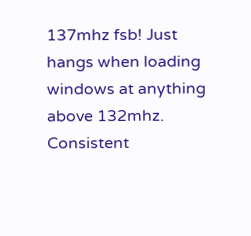137mhz fsb! Just hangs when loading windows at anything above 132mhz. Consistent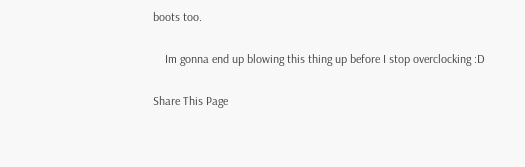boots too.

    Im gonna end up blowing this thing up before I stop overclocking :D

Share This Page